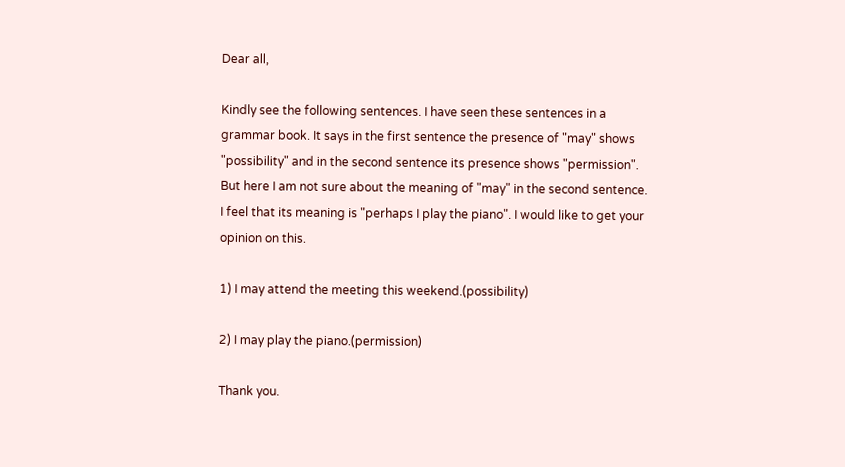Dear all,

Kindly see the following sentences. I have seen these sentences in a grammar book. It says in the first sentence the presence of "may" shows "possibility" and in the second sentence its presence shows "permission". But here I am not sure about the meaning of "may" in the second sentence. I feel that its meaning is "perhaps I play the piano". I would like to get your opinion on this.

1) I may attend the meeting this weekend.(possibility)

2) I may play the piano.(permission)

Thank you.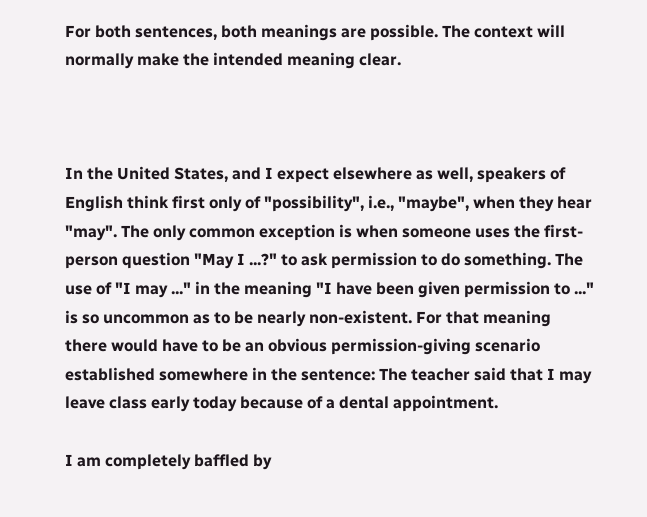For both sentences, both meanings are possible. The context will normally make the intended meaning clear.



In the United States, and I expect elsewhere as well, speakers of English think first only of "possibility", i.e., "maybe", when they hear "may". The only common exception is when someone uses the first-person question "May I ...?" to ask permission to do something. The use of "I may ..." in the meaning "I have been given permission to ..." is so uncommon as to be nearly non-existent. For that meaning there would have to be an obvious permission-giving scenario established somewhere in the sentence: The teacher said that I may leave class early today because of a dental appointment.

I am completely baffled by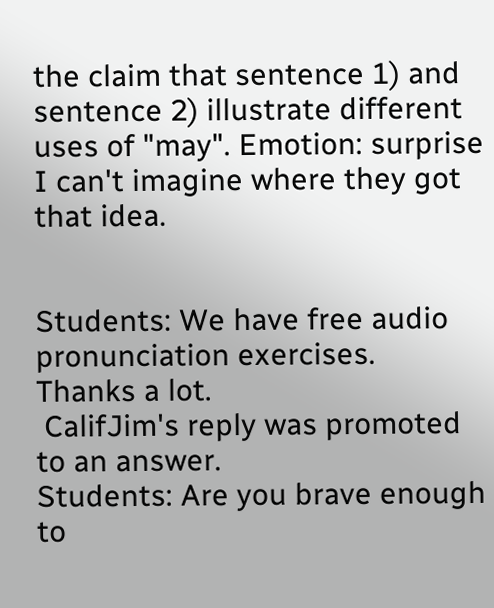the claim that sentence 1) and sentence 2) illustrate different uses of "may". Emotion: surprise I can't imagine where they got that idea.


Students: We have free audio pronunciation exercises.
Thanks a lot.
 CalifJim's reply was promoted to an answer.
Students: Are you brave enough to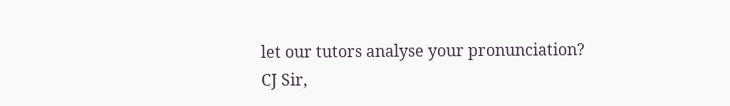let our tutors analyse your pronunciation?
CJ Sir,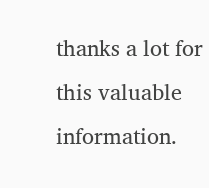thanks a lot for this valuable information.